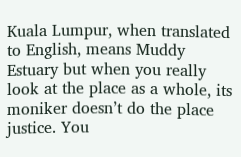Kuala Lumpur, when translated to English, means Muddy Estuary but when you really look at the place as a whole, its moniker doesn’t do the place justice. You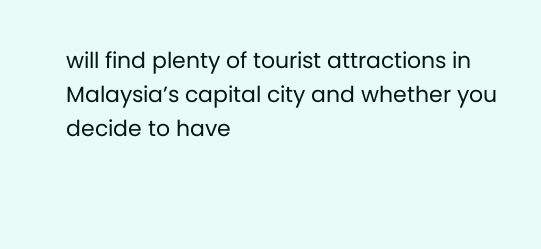will find plenty of tourist attractions in Malaysia’s capital city and whether you decide to have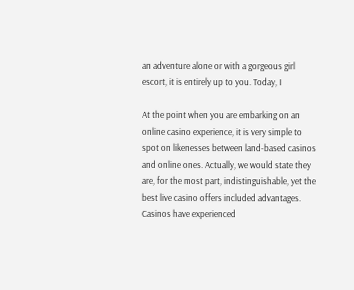an adventure alone or with a gorgeous girl escort, it is entirely up to you. Today, I

At the point when you are embarking on an online casino experience, it is very simple to spot on likenesses between land-based casinos and online ones. Actually, we would state they are, for the most part, indistinguishable, yet the best live casino offers included advantages. Casinos have experienced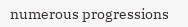numerous progressions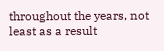throughout the years, not least as a result